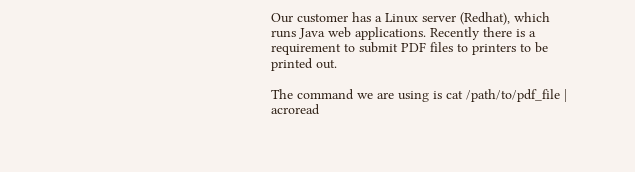Our customer has a Linux server (Redhat), which runs Java web applications. Recently there is a requirement to submit PDF files to printers to be printed out.

The command we are using is cat /path/to/pdf_file | acroread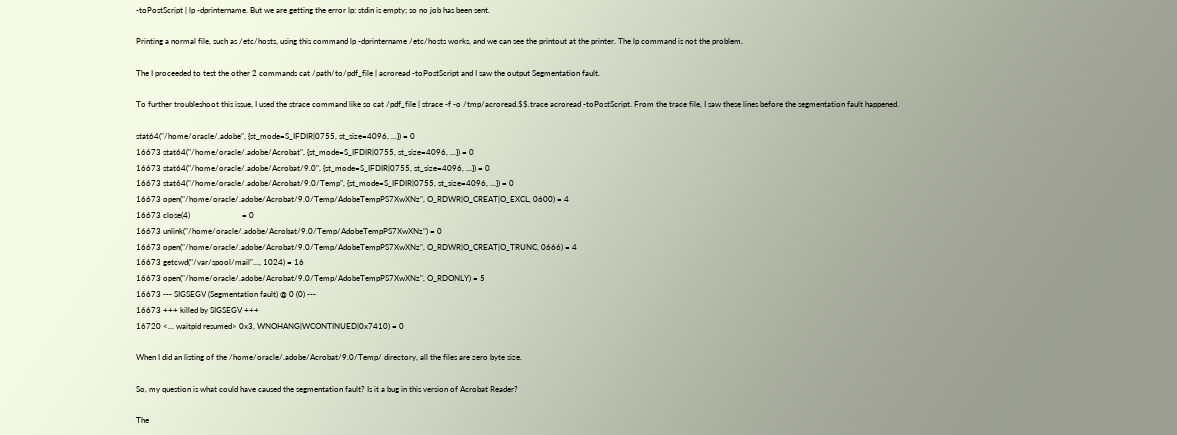-toPostScript | lp -dprintername. But we are getting the error lp: stdin is empty; so no job has been sent.

Printing a normal file, such as /etc/hosts, using this command lp -dprintername /etc/hosts works, and we can see the printout at the printer. The lp command is not the problem.

The I proceeded to test the other 2 commands cat /path/to/pdf_file | acroread -toPostScript and I saw the output Segmentation fault.

To further troubleshoot this issue, I used the strace command like so cat /pdf_file | strace -f -o /tmp/acroread.$$.trace acroread -toPostScript. From the trace file, I saw these lines before the segmentation fault happened.

stat64("/home/oracle/.adobe", {st_mode=S_IFDIR|0755, st_size=4096, ...}) = 0
16673 stat64("/home/oracle/.adobe/Acrobat", {st_mode=S_IFDIR|0755, st_size=4096, ...}) = 0
16673 stat64("/home/oracle/.adobe/Acrobat/9.0", {st_mode=S_IFDIR|0755, st_size=4096, ...}) = 0
16673 stat64("/home/oracle/.adobe/Acrobat/9.0/Temp", {st_mode=S_IFDIR|0755, st_size=4096, ...}) = 0
16673 open("/home/oracle/.adobe/Acrobat/9.0/Temp/AdobeTempPS7XwXNz", O_RDWR|O_CREAT|O_EXCL, 0600) = 4
16673 close(4)                          = 0
16673 unlink("/home/oracle/.adobe/Acrobat/9.0/Temp/AdobeTempPS7XwXNz") = 0
16673 open("/home/oracle/.adobe/Acrobat/9.0/Temp/AdobeTempPS7XwXNz", O_RDWR|O_CREAT|O_TRUNC, 0666) = 4
16673 getcwd("/var/spool/mail"..., 1024) = 16
16673 open("/home/oracle/.adobe/Acrobat/9.0/Temp/AdobeTempPS7XwXNz", O_RDONLY) = 5
16673 --- SIGSEGV (Segmentation fault) @ 0 (0) ---
16673 +++ killed by SIGSEGV +++
16720 <... waitpid resumed> 0x3, WNOHANG|WCONTINUED|0x7410) = 0

When I did an listing of the /home/oracle/.adobe/Acrobat/9.0/Temp/ directory, all the files are zero byte size.

So, my question is what could have caused the segmentation fault? Is it a bug in this version of Acrobat Reader?

The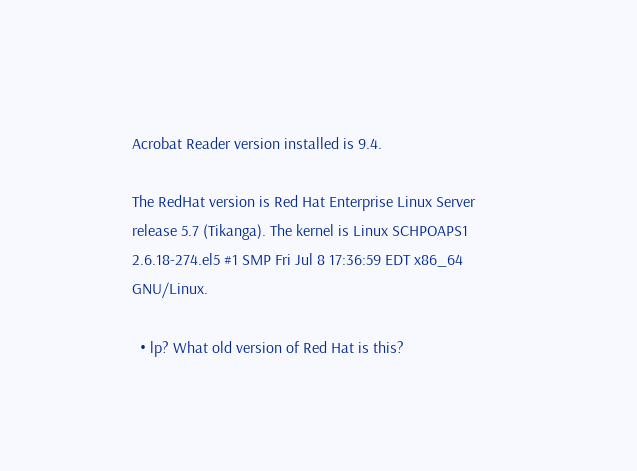Acrobat Reader version installed is 9.4.

The RedHat version is Red Hat Enterprise Linux Server release 5.7 (Tikanga). The kernel is Linux SCHPOAPS1 2.6.18-274.el5 #1 SMP Fri Jul 8 17:36:59 EDT x86_64 GNU/Linux.

  • lp? What old version of Red Hat is this?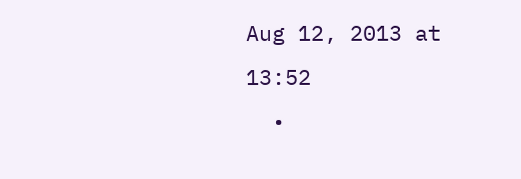Aug 12, 2013 at 13:52
  •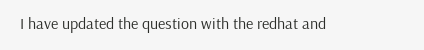I have updated the question with the redhat and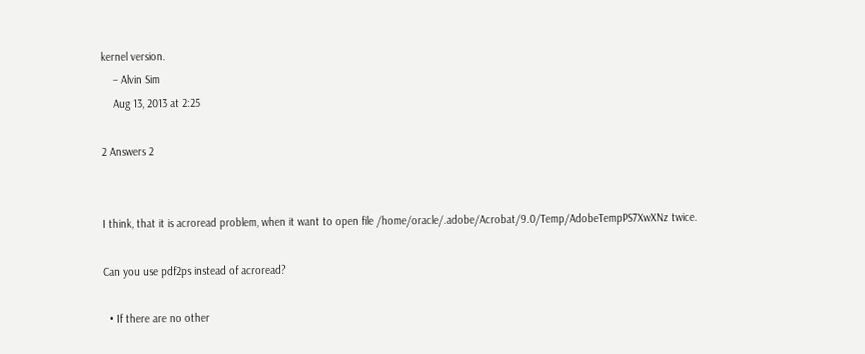kernel version.
    – Alvin Sim
    Aug 13, 2013 at 2:25

2 Answers 2


I think, that it is acroread problem, when it want to open file /home/oracle/.adobe/Acrobat/9.0/Temp/AdobeTempPS7XwXNz twice.

Can you use pdf2ps instead of acroread?

  • If there are no other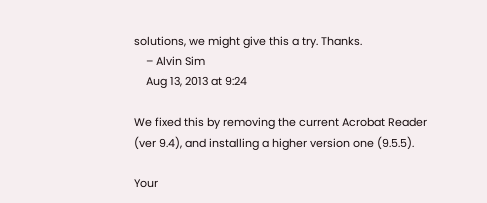solutions, we might give this a try. Thanks.
    – Alvin Sim
    Aug 13, 2013 at 9:24

We fixed this by removing the current Acrobat Reader (ver 9.4), and installing a higher version one (9.5.5).

Your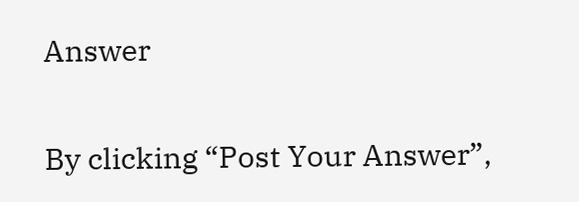Answer

By clicking “Post Your Answer”,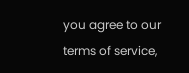you agree to our terms of service,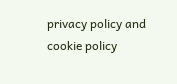privacy policy and cookie policy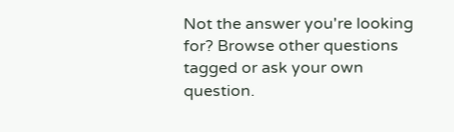Not the answer you're looking for? Browse other questions tagged or ask your own question.